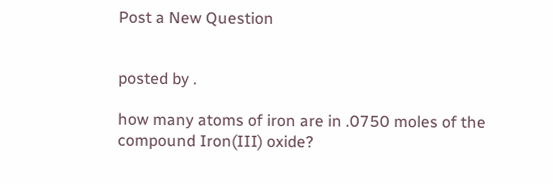Post a New Question


posted by .

how many atoms of iron are in .0750 moles of the compound Iron(III) oxide?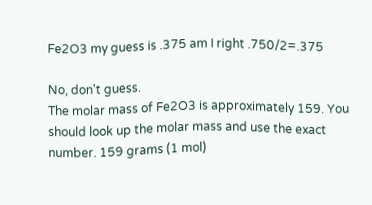Fe2O3 my guess is .375 am I right .750/2=.375

No, don't guess.
The molar mass of Fe2O3 is approximately 159. You should look up the molar mass and use the exact number. 159 grams (1 mol)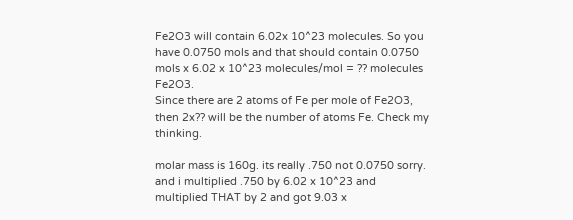Fe2O3 will contain 6.02x 10^23 molecules. So you have 0.0750 mols and that should contain 0.0750 mols x 6.02 x 10^23 molecules/mol = ?? molecules Fe2O3.
Since there are 2 atoms of Fe per mole of Fe2O3, then 2x?? will be the number of atoms Fe. Check my thinking.

molar mass is 160g. its really .750 not 0.0750 sorry. and i multiplied .750 by 6.02 x 10^23 and multiplied THAT by 2 and got 9.03 x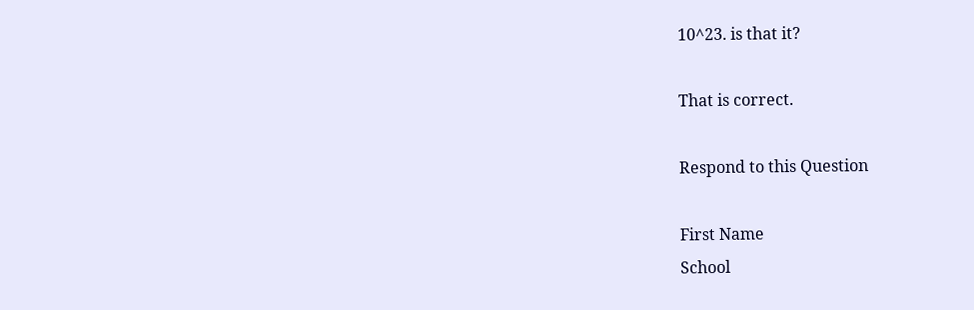10^23. is that it?

That is correct.

Respond to this Question

First Name
School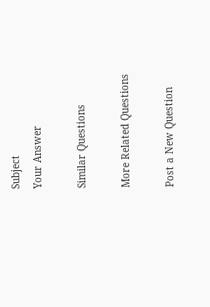Subject
Your Answer

Similar Questions

More Related Questions

Post a New Question